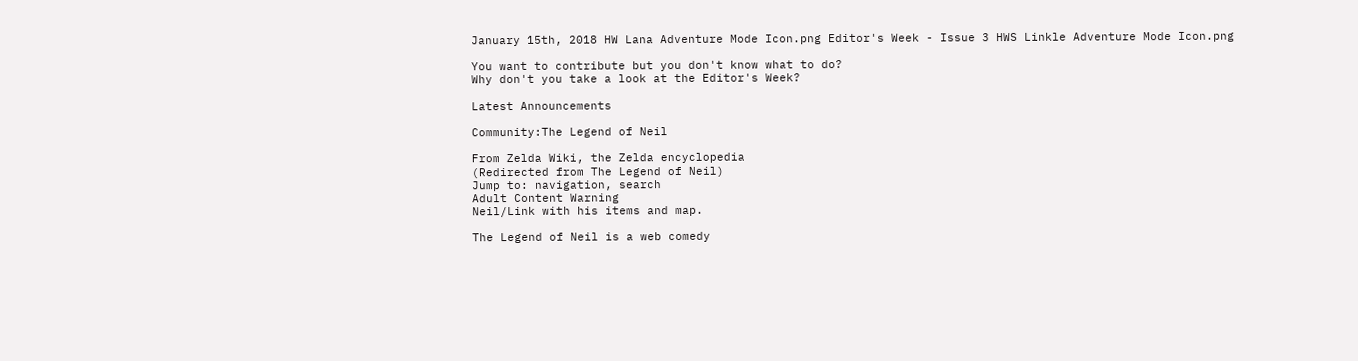January 15th, 2018 HW Lana Adventure Mode Icon.png Editor's Week - Issue 3 HWS Linkle Adventure Mode Icon.png

You want to contribute but you don't know what to do?
Why don't you take a look at the Editor's Week?

Latest Announcements

Community:The Legend of Neil

From Zelda Wiki, the Zelda encyclopedia
(Redirected from The Legend of Neil)
Jump to: navigation, search
Adult Content Warning
Neil/Link with his items and map.

The Legend of Neil is a web comedy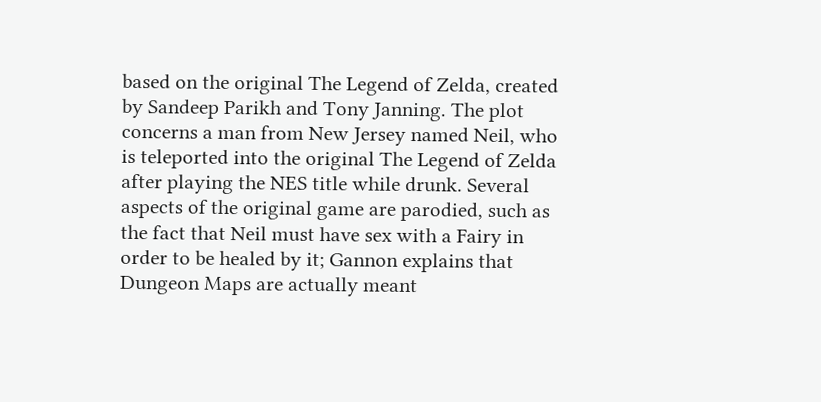based on the original The Legend of Zelda, created by Sandeep Parikh and Tony Janning. The plot concerns a man from New Jersey named Neil, who is teleported into the original The Legend of Zelda after playing the NES title while drunk. Several aspects of the original game are parodied, such as the fact that Neil must have sex with a Fairy in order to be healed by it; Gannon explains that Dungeon Maps are actually meant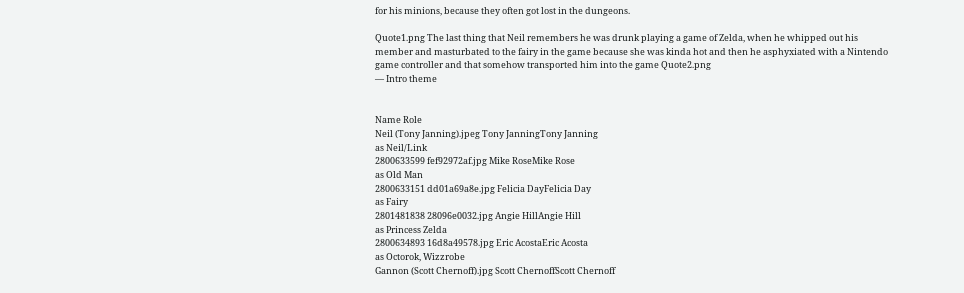for his minions, because they often got lost in the dungeons.

Quote1.png The last thing that Neil remembers he was drunk playing a game of Zelda, when he whipped out his member and masturbated to the fairy in the game because she was kinda hot and then he asphyxiated with a Nintendo game controller and that somehow transported him into the game Quote2.png
— Intro theme


Name Role
Neil (Tony Janning).jpeg Tony JanningTony Janning
as Neil/Link
2800633599 fef92972af.jpg Mike RoseMike Rose
as Old Man
2800633151 dd01a69a8e.jpg Felicia DayFelicia Day
as Fairy
2801481838 28096e0032.jpg Angie HillAngie Hill
as Princess Zelda
2800634893 16d8a49578.jpg Eric AcostaEric Acosta
as Octorok, Wizzrobe
Gannon (Scott Chernoff).jpg Scott ChernoffScott Chernoff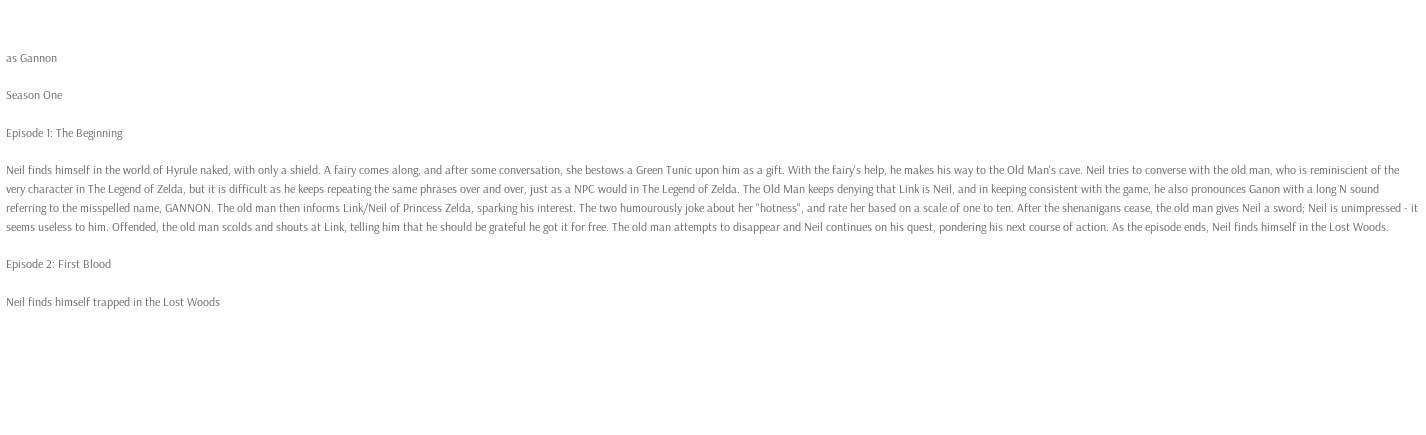as Gannon

Season One

Episode 1: The Beginning

Neil finds himself in the world of Hyrule naked, with only a shield. A fairy comes along, and after some conversation, she bestows a Green Tunic upon him as a gift. With the fairy's help, he makes his way to the Old Man's cave. Neil tries to converse with the old man, who is reminiscient of the very character in The Legend of Zelda, but it is difficult as he keeps repeating the same phrases over and over, just as a NPC would in The Legend of Zelda. The Old Man keeps denying that Link is Neil, and in keeping consistent with the game, he also pronounces Ganon with a long N sound referring to the misspelled name, GANNON. The old man then informs Link/Neil of Princess Zelda, sparking his interest. The two humourously joke about her "hotness", and rate her based on a scale of one to ten. After the shenanigans cease, the old man gives Neil a sword; Neil is unimpressed - it seems useless to him. Offended, the old man scolds and shouts at Link, telling him that he should be grateful he got it for free. The old man attempts to disappear and Neil continues on his quest, pondering his next course of action. As the episode ends, Neil finds himself in the Lost Woods.

Episode 2: First Blood

Neil finds himself trapped in the Lost Woods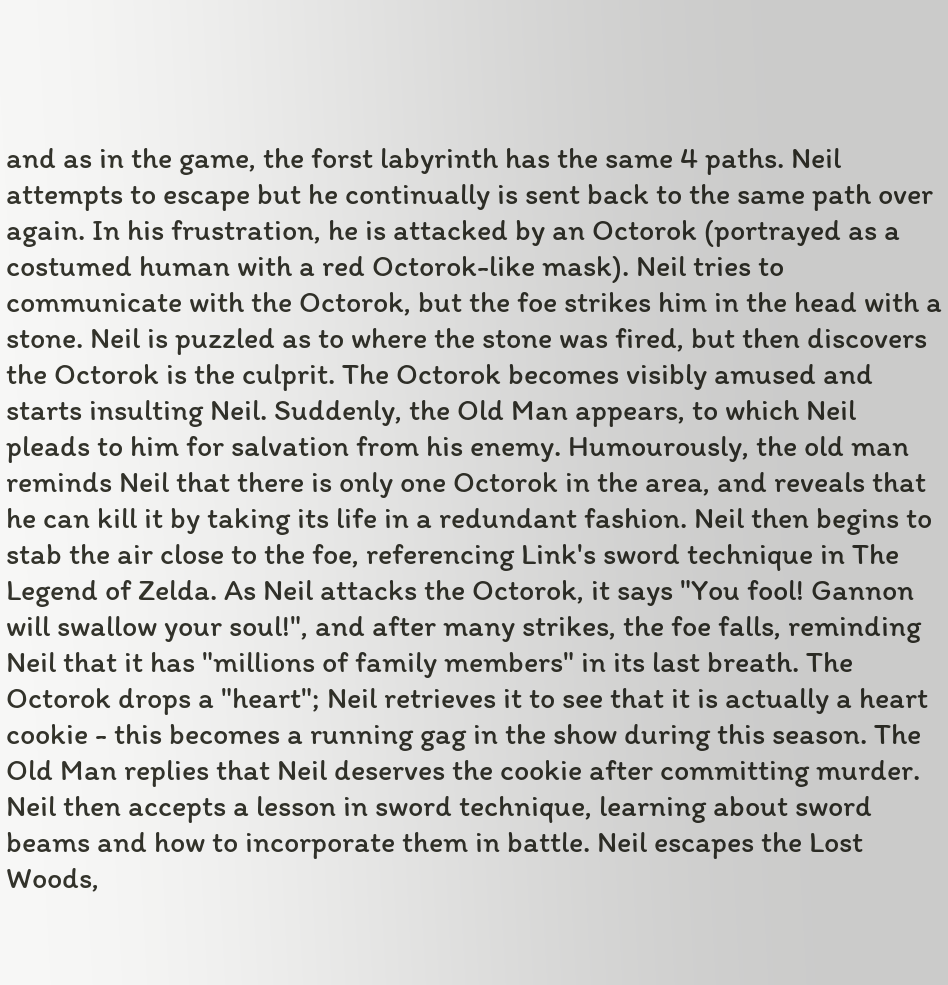and as in the game, the forst labyrinth has the same 4 paths. Neil attempts to escape but he continually is sent back to the same path over again. In his frustration, he is attacked by an Octorok (portrayed as a costumed human with a red Octorok-like mask). Neil tries to communicate with the Octorok, but the foe strikes him in the head with a stone. Neil is puzzled as to where the stone was fired, but then discovers the Octorok is the culprit. The Octorok becomes visibly amused and starts insulting Neil. Suddenly, the Old Man appears, to which Neil pleads to him for salvation from his enemy. Humourously, the old man reminds Neil that there is only one Octorok in the area, and reveals that he can kill it by taking its life in a redundant fashion. Neil then begins to stab the air close to the foe, referencing Link's sword technique in The Legend of Zelda. As Neil attacks the Octorok, it says "You fool! Gannon will swallow your soul!", and after many strikes, the foe falls, reminding Neil that it has "millions of family members" in its last breath. The Octorok drops a "heart"; Neil retrieves it to see that it is actually a heart cookie - this becomes a running gag in the show during this season. The Old Man replies that Neil deserves the cookie after committing murder. Neil then accepts a lesson in sword technique, learning about sword beams and how to incorporate them in battle. Neil escapes the Lost Woods,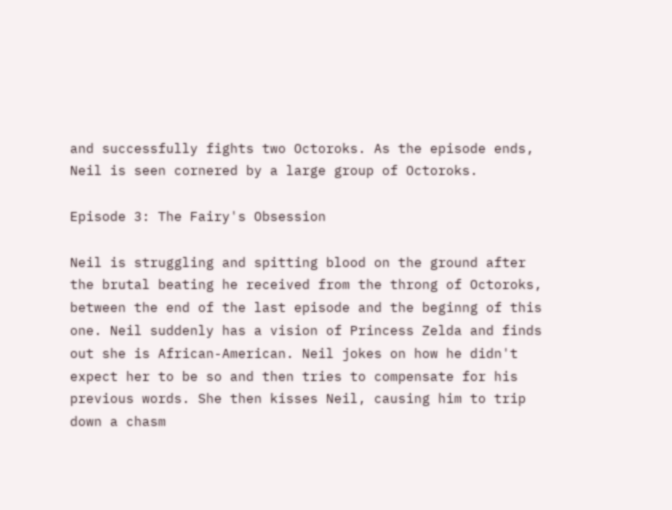and successfully fights two Octoroks. As the episode ends, Neil is seen cornered by a large group of Octoroks.

Episode 3: The Fairy's Obsession

Neil is struggling and spitting blood on the ground after the brutal beating he received from the throng of Octoroks, between the end of the last episode and the beginng of this one. Neil suddenly has a vision of Princess Zelda and finds out she is African-American. Neil jokes on how he didn't expect her to be so and then tries to compensate for his previous words. She then kisses Neil, causing him to trip down a chasm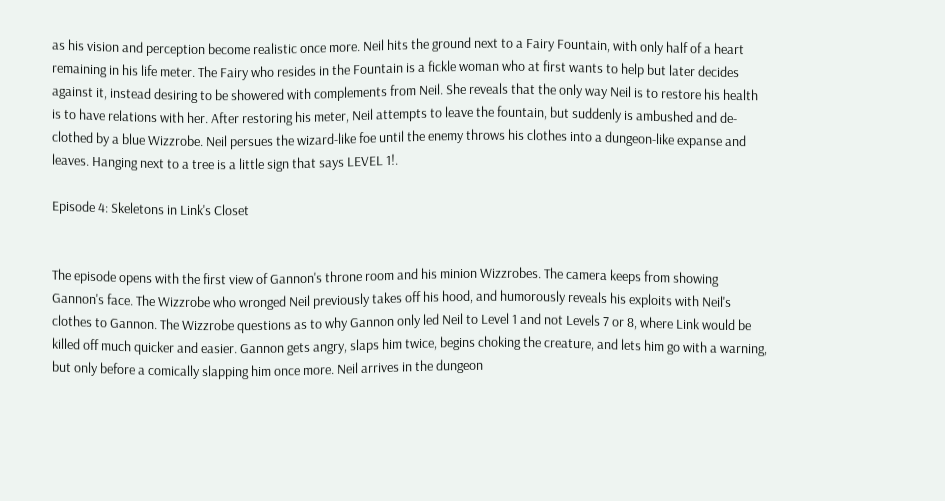as his vision and perception become realistic once more. Neil hits the ground next to a Fairy Fountain, with only half of a heart remaining in his life meter. The Fairy who resides in the Fountain is a fickle woman who at first wants to help but later decides against it, instead desiring to be showered with complements from Neil. She reveals that the only way Neil is to restore his health is to have relations with her. After restoring his meter, Neil attempts to leave the fountain, but suddenly is ambushed and de-clothed by a blue Wizzrobe. Neil persues the wizard-like foe until the enemy throws his clothes into a dungeon-like expanse and leaves. Hanging next to a tree is a little sign that says LEVEL 1!.

Episode 4: Skeletons in Link's Closet


The episode opens with the first view of Gannon's throne room and his minion Wizzrobes. The camera keeps from showing Gannon's face. The Wizzrobe who wronged Neil previously takes off his hood, and humorously reveals his exploits with Neil's clothes to Gannon. The Wizzrobe questions as to why Gannon only led Neil to Level 1 and not Levels 7 or 8, where Link would be killed off much quicker and easier. Gannon gets angry, slaps him twice, begins choking the creature, and lets him go with a warning, but only before a comically slapping him once more. Neil arrives in the dungeon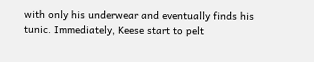with only his underwear and eventually finds his tunic. Immediately, Keese start to pelt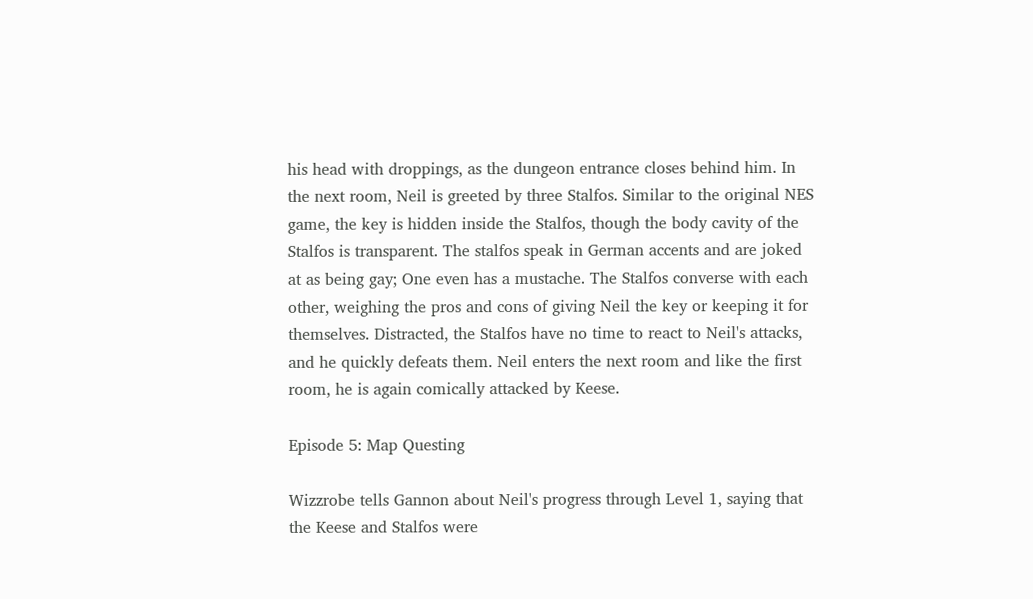his head with droppings, as the dungeon entrance closes behind him. In the next room, Neil is greeted by three Stalfos. Similar to the original NES game, the key is hidden inside the Stalfos, though the body cavity of the Stalfos is transparent. The stalfos speak in German accents and are joked at as being gay; One even has a mustache. The Stalfos converse with each other, weighing the pros and cons of giving Neil the key or keeping it for themselves. Distracted, the Stalfos have no time to react to Neil's attacks, and he quickly defeats them. Neil enters the next room and like the first room, he is again comically attacked by Keese.

Episode 5: Map Questing

Wizzrobe tells Gannon about Neil's progress through Level 1, saying that the Keese and Stalfos were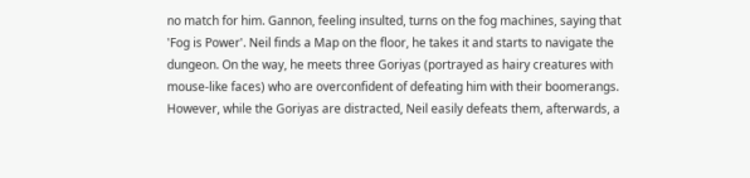no match for him. Gannon, feeling insulted, turns on the fog machines, saying that 'Fog is Power'. Neil finds a Map on the floor, he takes it and starts to navigate the dungeon. On the way, he meets three Goriyas (portrayed as hairy creatures with mouse-like faces) who are overconfident of defeating him with their boomerangs. However, while the Goriyas are distracted, Neil easily defeats them, afterwards, a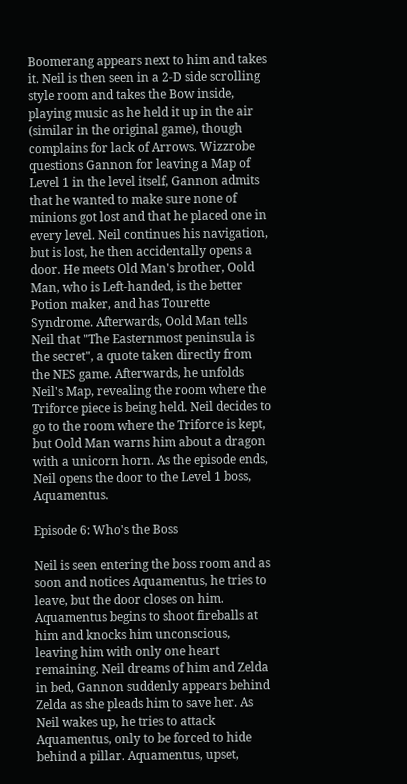Boomerang appears next to him and takes it. Neil is then seen in a 2-D side scrolling style room and takes the Bow inside, playing music as he held it up in the air (similar in the original game), though complains for lack of Arrows. Wizzrobe questions Gannon for leaving a Map of Level 1 in the level itself, Gannon admits that he wanted to make sure none of minions got lost and that he placed one in every level. Neil continues his navigation, but is lost, he then accidentally opens a door. He meets Old Man's brother, Oold Man, who is Left-handed, is the better Potion maker, and has Tourette Syndrome. Afterwards, Oold Man tells Neil that "The Easternmost peninsula is the secret", a quote taken directly from the NES game. Afterwards, he unfolds Neil's Map, revealing the room where the Triforce piece is being held. Neil decides to go to the room where the Triforce is kept, but Oold Man warns him about a dragon with a unicorn horn. As the episode ends, Neil opens the door to the Level 1 boss, Aquamentus.

Episode 6: Who's the Boss

Neil is seen entering the boss room and as soon and notices Aquamentus, he tries to leave, but the door closes on him. Aquamentus begins to shoot fireballs at him and knocks him unconscious, leaving him with only one heart remaining. Neil dreams of him and Zelda in bed, Gannon suddenly appears behind Zelda as she pleads him to save her. As Neil wakes up, he tries to attack Aquamentus, only to be forced to hide behind a pillar. Aquamentus, upset,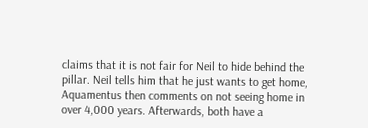claims that it is not fair for Neil to hide behind the pillar. Neil tells him that he just wants to get home, Aquamentus then comments on not seeing home in over 4,000 years. Afterwards, both have a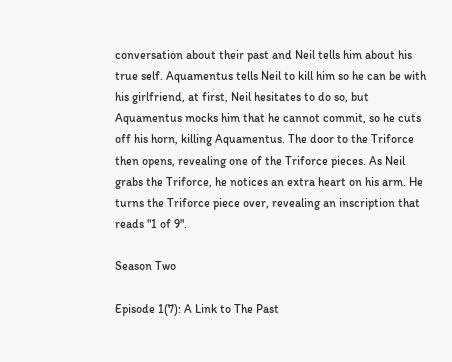conversation about their past and Neil tells him about his true self. Aquamentus tells Neil to kill him so he can be with his girlfriend, at first, Neil hesitates to do so, but Aquamentus mocks him that he cannot commit, so he cuts off his horn, killing Aquamentus. The door to the Triforce then opens, revealing one of the Triforce pieces. As Neil grabs the Triforce, he notices an extra heart on his arm. He turns the Triforce piece over, revealing an inscription that reads "1 of 9".

Season Two

Episode 1(7): A Link to The Past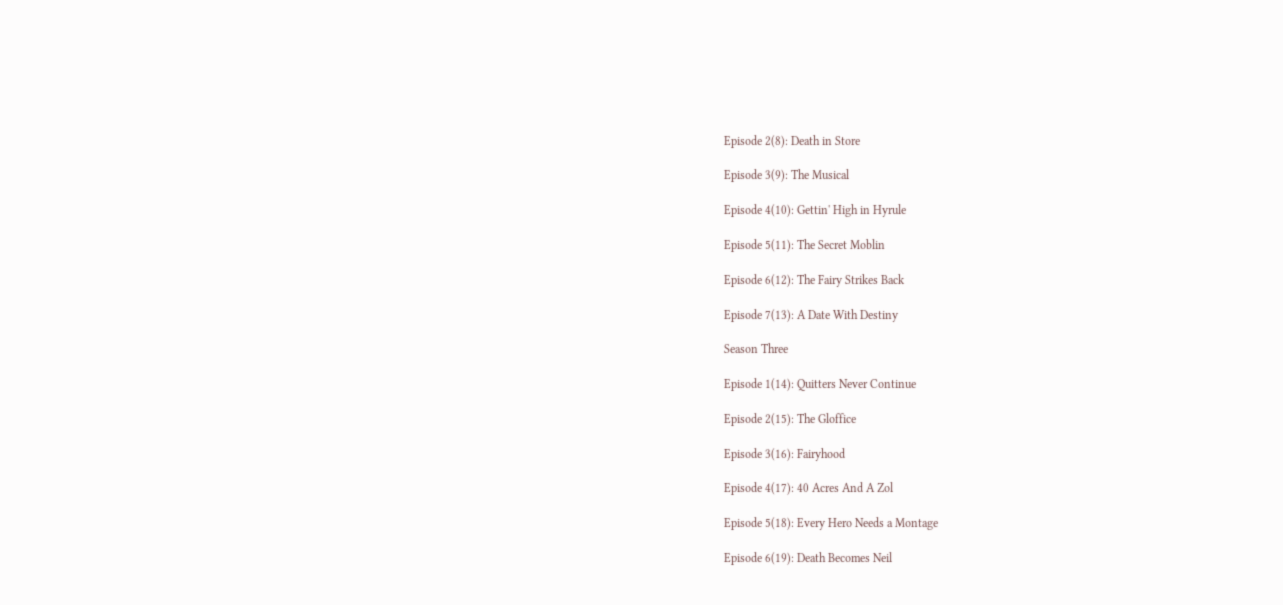Episode 2(8): Death in Store

Episode 3(9): The Musical

Episode 4(10): Gettin' High in Hyrule

Episode 5(11): The Secret Moblin

Episode 6(12): The Fairy Strikes Back

Episode 7(13): A Date With Destiny

Season Three

Episode 1(14): Quitters Never Continue

Episode 2(15): The Gloffice

Episode 3(16): Fairyhood

Episode 4(17): 40 Acres And A Zol

Episode 5(18): Every Hero Needs a Montage

Episode 6(19): Death Becomes Neil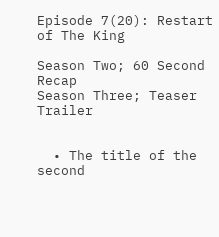Episode 7(20): Restart of The King

Season Two; 60 Second Recap
Season Three; Teaser Trailer


  • The title of the second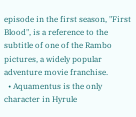episode in the first season, "First Blood", is a reference to the subtitle of one of the Rambo pictures, a widely popular adventure movie franchise.
  • Aquamentus is the only character in Hyrule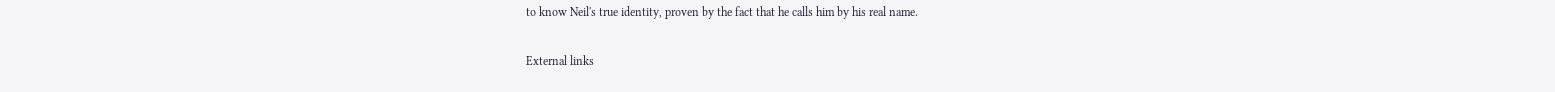to know Neil's true identity, proven by the fact that he calls him by his real name.

External links